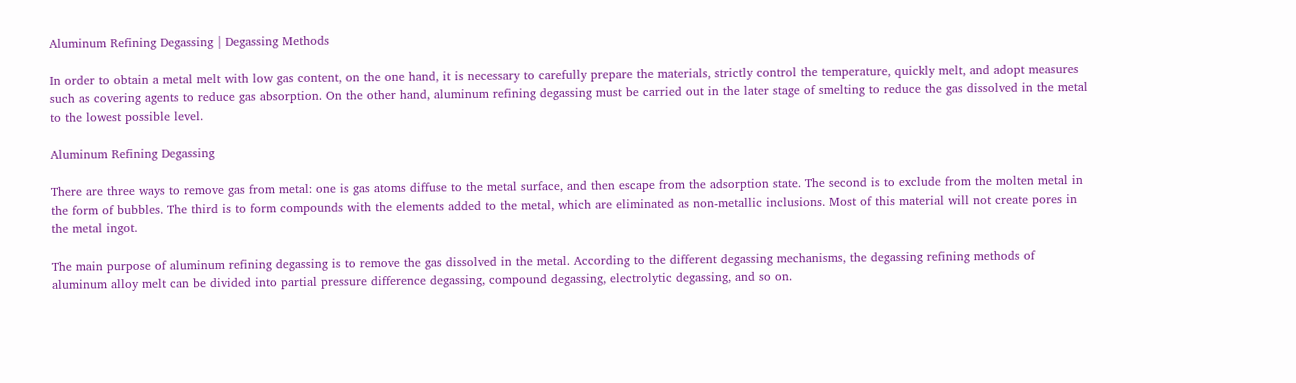Aluminum Refining Degassing | Degassing Methods

In order to obtain a metal melt with low gas content, on the one hand, it is necessary to carefully prepare the materials, strictly control the temperature, quickly melt, and adopt measures such as covering agents to reduce gas absorption. On the other hand, aluminum refining degassing must be carried out in the later stage of smelting to reduce the gas dissolved in the metal to the lowest possible level.

Aluminum Refining Degassing

There are three ways to remove gas from metal: one is gas atoms diffuse to the metal surface, and then escape from the adsorption state. The second is to exclude from the molten metal in the form of bubbles. The third is to form compounds with the elements added to the metal, which are eliminated as non-metallic inclusions. Most of this material will not create pores in the metal ingot.

The main purpose of aluminum refining degassing is to remove the gas dissolved in the metal. According to the different degassing mechanisms, the degassing refining methods of aluminum alloy melt can be divided into partial pressure difference degassing, compound degassing, electrolytic degassing, and so on.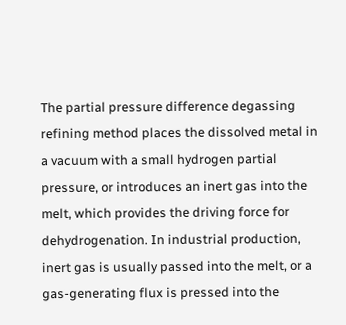The partial pressure difference degassing refining method places the dissolved metal in a vacuum with a small hydrogen partial pressure, or introduces an inert gas into the melt, which provides the driving force for dehydrogenation. In industrial production, inert gas is usually passed into the melt, or a gas-generating flux is pressed into the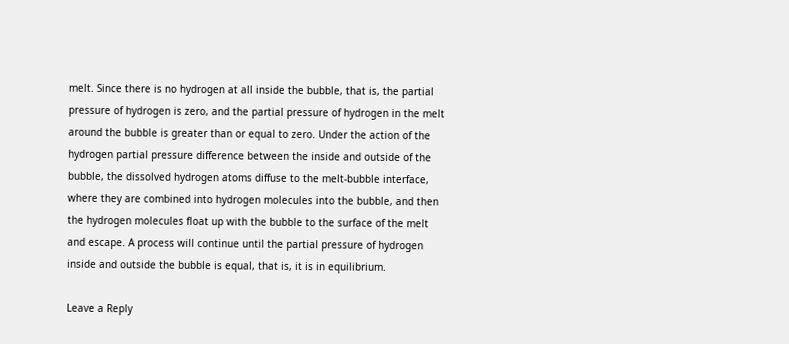melt. Since there is no hydrogen at all inside the bubble, that is, the partial pressure of hydrogen is zero, and the partial pressure of hydrogen in the melt around the bubble is greater than or equal to zero. Under the action of the hydrogen partial pressure difference between the inside and outside of the bubble, the dissolved hydrogen atoms diffuse to the melt-bubble interface, where they are combined into hydrogen molecules into the bubble, and then the hydrogen molecules float up with the bubble to the surface of the melt and escape. A process will continue until the partial pressure of hydrogen inside and outside the bubble is equal, that is, it is in equilibrium.

Leave a Reply